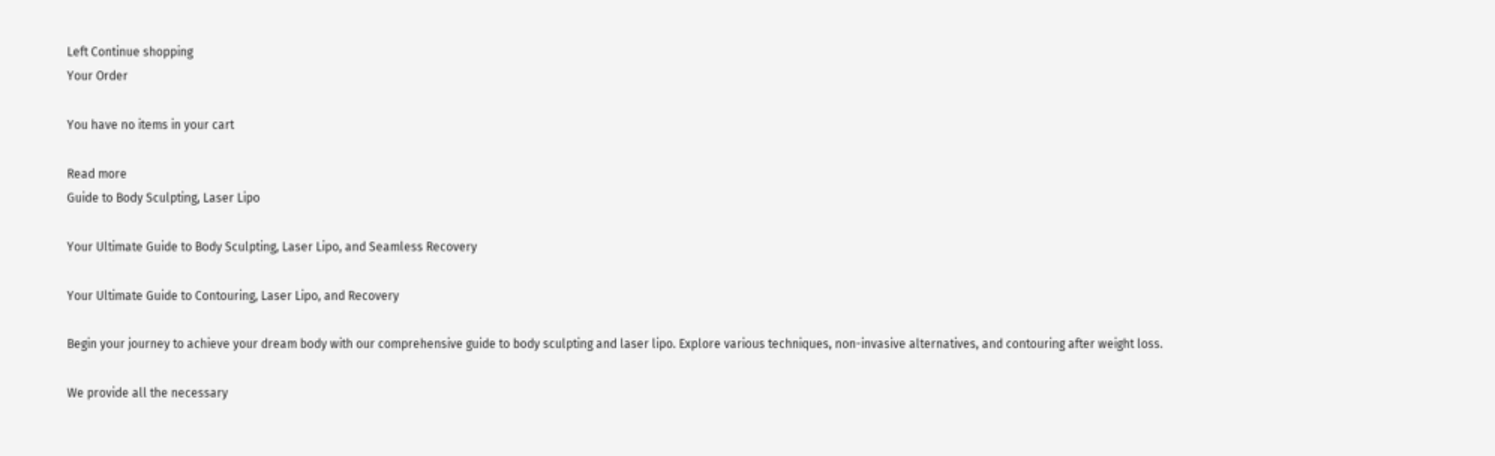Left Continue shopping
Your Order

You have no items in your cart

Read more
Guide to Body Sculpting, Laser Lipo

Your Ultimate Guide to Body Sculpting, Laser Lipo, and Seamless Recovery

Your Ultimate Guide to Contouring, Laser Lipo, and Recovery

Begin your journey to achieve your dream body with our comprehensive guide to body sculpting and laser lipo. Explore various techniques, non-invasive alternatives, and contouring after weight loss.

We provide all the necessary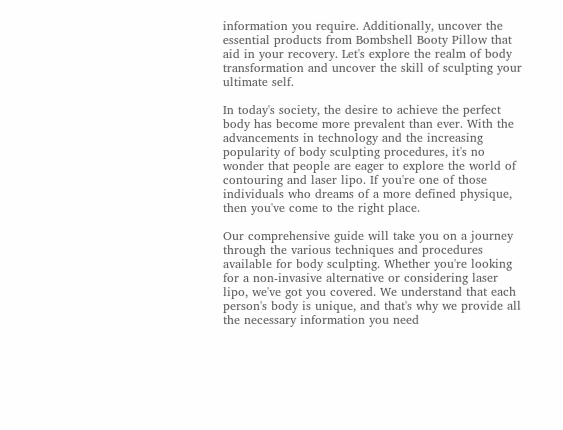information you require. Additionally, uncover the essential products from Bombshell Booty Pillow that aid in your recovery. Let's explore the realm of body transformation and uncover the skill of sculpting your ultimate self.

In today's society, the desire to achieve the perfect body has become more prevalent than ever. With the advancements in technology and the increasing popularity of body sculpting procedures, it's no wonder that people are eager to explore the world of contouring and laser lipo. If you're one of those individuals who dreams of a more defined physique, then you've come to the right place.

Our comprehensive guide will take you on a journey through the various techniques and procedures available for body sculpting. Whether you're looking for a non-invasive alternative or considering laser lipo, we've got you covered. We understand that each person's body is unique, and that's why we provide all the necessary information you need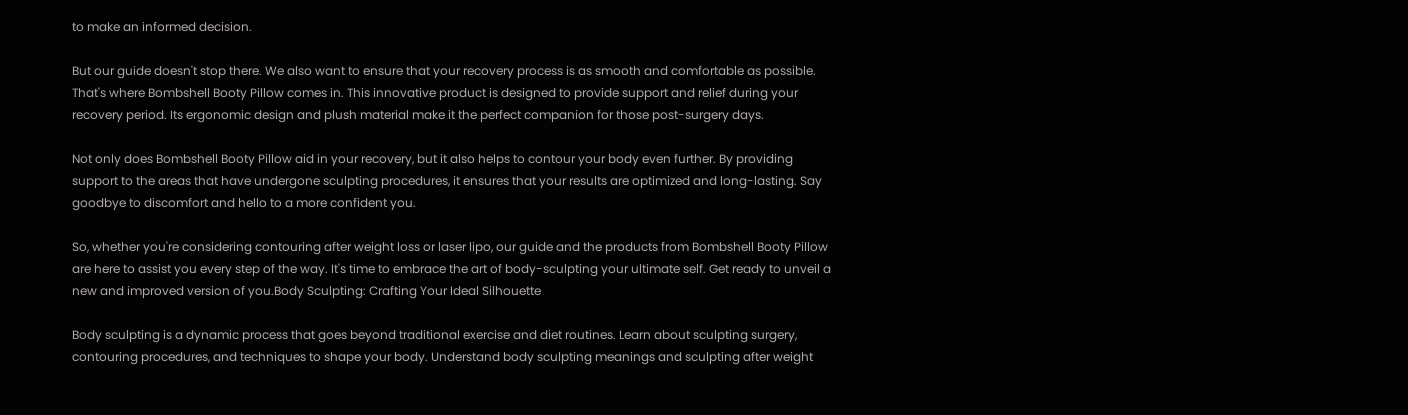to make an informed decision.

But our guide doesn't stop there. We also want to ensure that your recovery process is as smooth and comfortable as possible. That's where Bombshell Booty Pillow comes in. This innovative product is designed to provide support and relief during your recovery period. Its ergonomic design and plush material make it the perfect companion for those post-surgery days.

Not only does Bombshell Booty Pillow aid in your recovery, but it also helps to contour your body even further. By providing support to the areas that have undergone sculpting procedures, it ensures that your results are optimized and long-lasting. Say goodbye to discomfort and hello to a more confident you.

So, whether you're considering contouring after weight loss or laser lipo, our guide and the products from Bombshell Booty Pillow are here to assist you every step of the way. It's time to embrace the art of body-sculpting your ultimate self. Get ready to unveil a new and improved version of you.Body Sculpting: Crafting Your Ideal Silhouette

Body sculpting is a dynamic process that goes beyond traditional exercise and diet routines. Learn about sculpting surgery, contouring procedures, and techniques to shape your body. Understand body sculpting meanings and sculpting after weight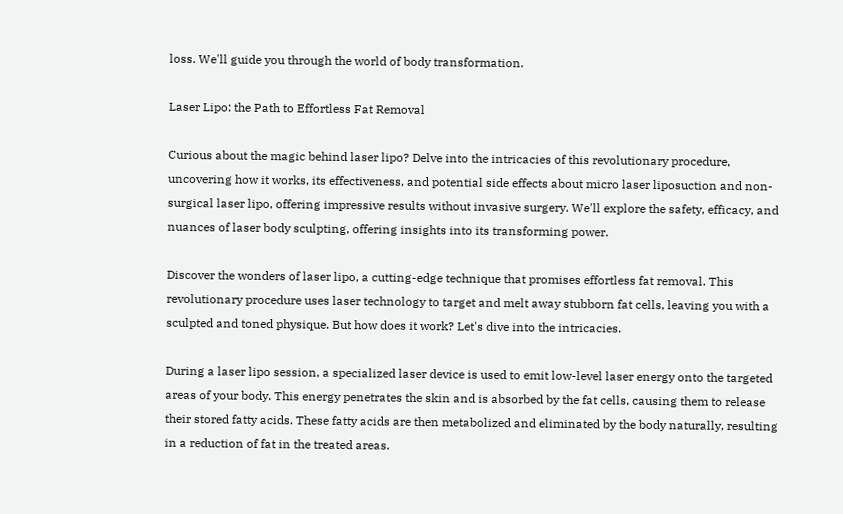loss. We'll guide you through the world of body transformation.

Laser Lipo: the Path to Effortless Fat Removal

Curious about the magic behind laser lipo? Delve into the intricacies of this revolutionary procedure, uncovering how it works, its effectiveness, and potential side effects about micro laser liposuction and non-surgical laser lipo, offering impressive results without invasive surgery. We'll explore the safety, efficacy, and nuances of laser body sculpting, offering insights into its transforming power.

Discover the wonders of laser lipo, a cutting-edge technique that promises effortless fat removal. This revolutionary procedure uses laser technology to target and melt away stubborn fat cells, leaving you with a sculpted and toned physique. But how does it work? Let's dive into the intricacies.

During a laser lipo session, a specialized laser device is used to emit low-level laser energy onto the targeted areas of your body. This energy penetrates the skin and is absorbed by the fat cells, causing them to release their stored fatty acids. These fatty acids are then metabolized and eliminated by the body naturally, resulting in a reduction of fat in the treated areas.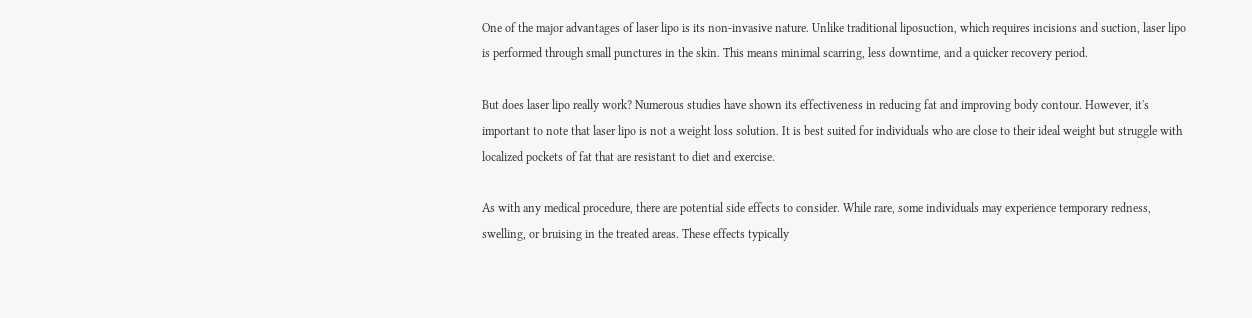One of the major advantages of laser lipo is its non-invasive nature. Unlike traditional liposuction, which requires incisions and suction, laser lipo is performed through small punctures in the skin. This means minimal scarring, less downtime, and a quicker recovery period.

But does laser lipo really work? Numerous studies have shown its effectiveness in reducing fat and improving body contour. However, it's important to note that laser lipo is not a weight loss solution. It is best suited for individuals who are close to their ideal weight but struggle with localized pockets of fat that are resistant to diet and exercise.

As with any medical procedure, there are potential side effects to consider. While rare, some individuals may experience temporary redness, swelling, or bruising in the treated areas. These effects typically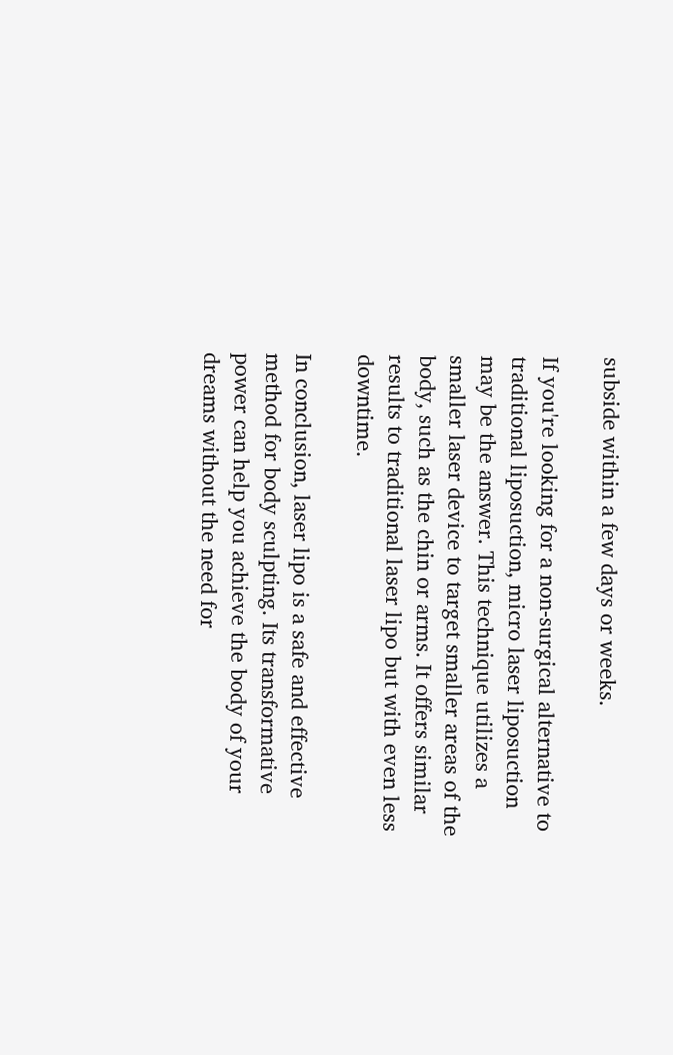subside within a few days or weeks.

If you're looking for a non-surgical alternative to traditional liposuction, micro laser liposuction may be the answer. This technique utilizes a smaller laser device to target smaller areas of the body, such as the chin or arms. It offers similar results to traditional laser lipo but with even less downtime.

In conclusion, laser lipo is a safe and effective method for body sculpting. Its transformative power can help you achieve the body of your dreams without the need for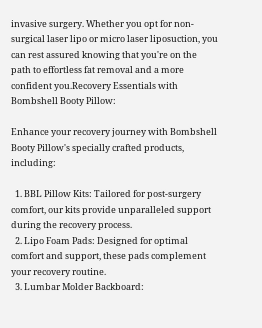invasive surgery. Whether you opt for non-surgical laser lipo or micro laser liposuction, you can rest assured knowing that you're on the path to effortless fat removal and a more confident you.Recovery Essentials with Bombshell Booty Pillow:

Enhance your recovery journey with Bombshell Booty Pillow's specially crafted products, including:

  1. BBL Pillow Kits: Tailored for post-surgery comfort, our kits provide unparalleled support during the recovery process.
  2. Lipo Foam Pads: Designed for optimal comfort and support, these pads complement your recovery routine.
  3. Lumbar Molder Backboard: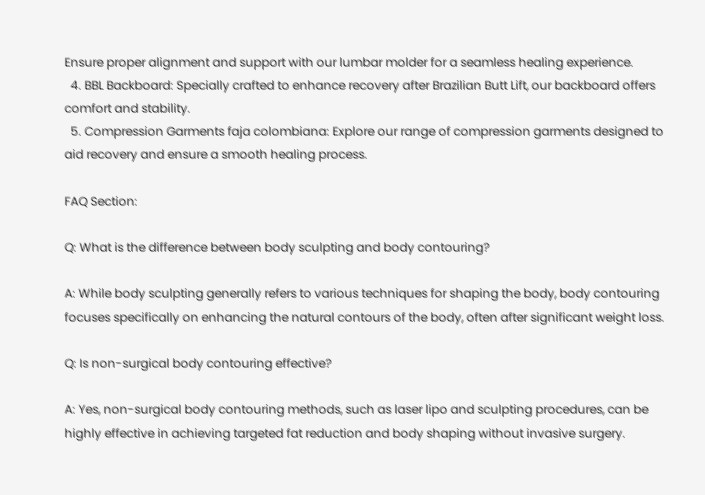Ensure proper alignment and support with our lumbar molder for a seamless healing experience.
  4. BBL Backboard: Specially crafted to enhance recovery after Brazilian Butt Lift, our backboard offers comfort and stability.
  5. Compression Garments faja colombiana: Explore our range of compression garments designed to aid recovery and ensure a smooth healing process.

FAQ Section:

Q: What is the difference between body sculpting and body contouring?

A: While body sculpting generally refers to various techniques for shaping the body, body contouring focuses specifically on enhancing the natural contours of the body, often after significant weight loss.

Q: Is non-surgical body contouring effective?

A: Yes, non-surgical body contouring methods, such as laser lipo and sculpting procedures, can be highly effective in achieving targeted fat reduction and body shaping without invasive surgery.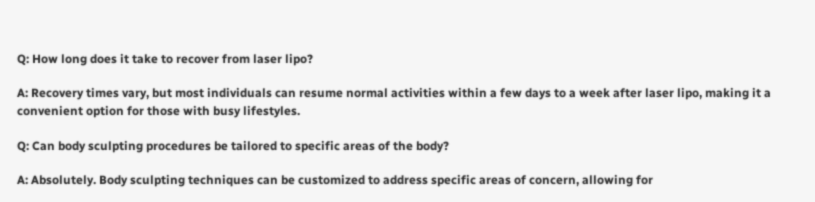Q: How long does it take to recover from laser lipo?

A: Recovery times vary, but most individuals can resume normal activities within a few days to a week after laser lipo, making it a convenient option for those with busy lifestyles.

Q: Can body sculpting procedures be tailored to specific areas of the body?

A: Absolutely. Body sculpting techniques can be customized to address specific areas of concern, allowing for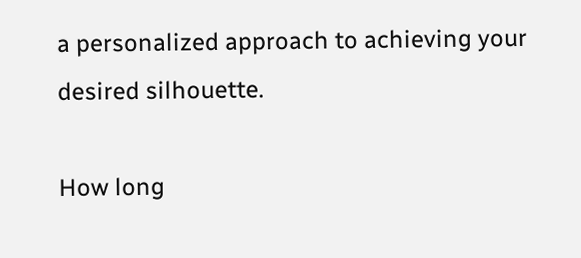a personalized approach to achieving your desired silhouette.

How long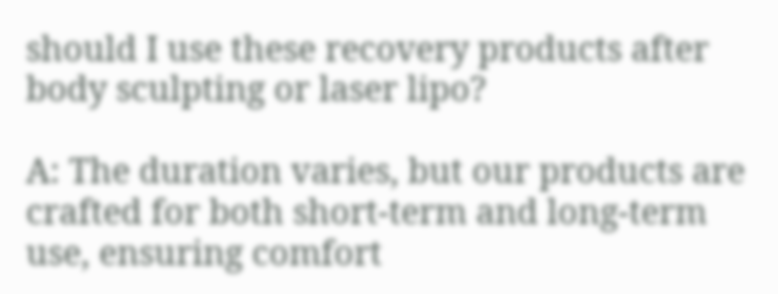should I use these recovery products after body sculpting or laser lipo?

A: The duration varies, but our products are crafted for both short-term and long-term use, ensuring comfort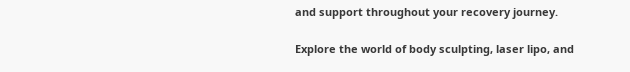and support throughout your recovery journey.

Explore the world of body sculpting, laser lipo, and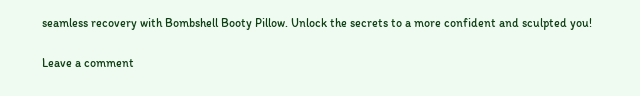seamless recovery with Bombshell Booty Pillow. Unlock the secrets to a more confident and sculpted you!

Leave a comment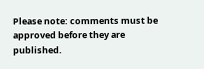Please note: comments must be approved before they are published.